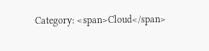Category: <span>Cloud</span>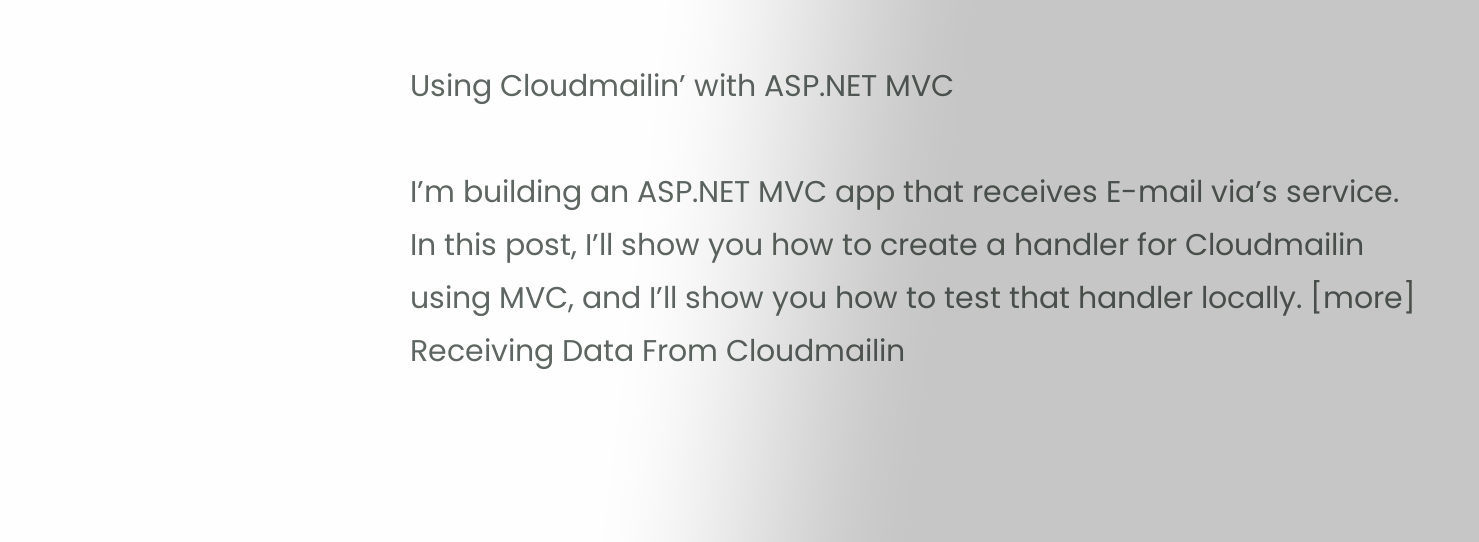Using Cloudmailin’ with ASP.NET MVC

I’m building an ASP.NET MVC app that receives E-mail via’s service.   In this post, I’ll show you how to create a handler for Cloudmailin using MVC, and I’ll show you how to test that handler locally. [more] Receiving Data From Cloudmailin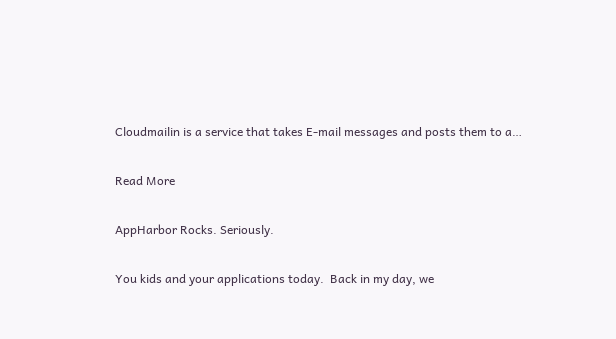Cloudmailin is a service that takes E-mail messages and posts them to a…

Read More

AppHarbor Rocks. Seriously.

You kids and your applications today.  Back in my day, we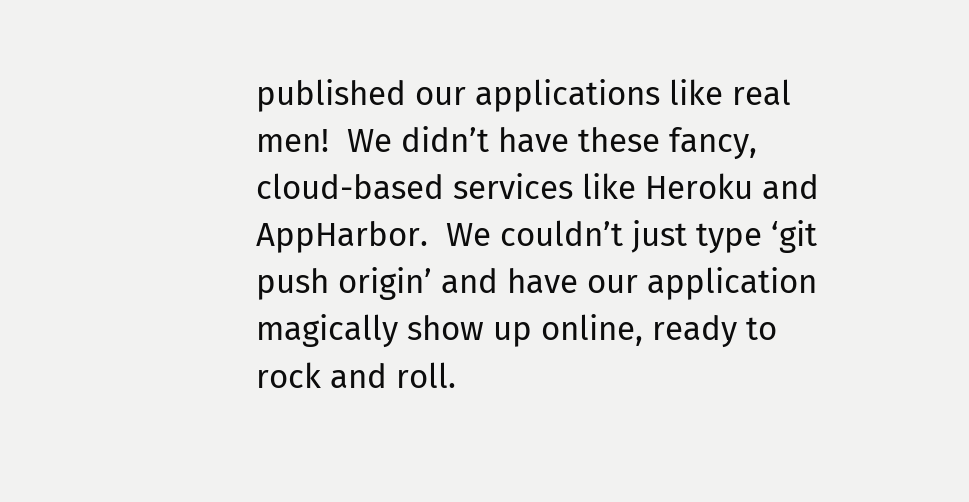published our applications like real men!  We didn’t have these fancy, cloud-based services like Heroku and AppHarbor.  We couldn’t just type ‘git push origin’ and have our application magically show up online, ready to rock and roll.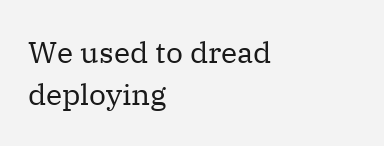We used to dread deploying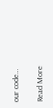our code…

Read More